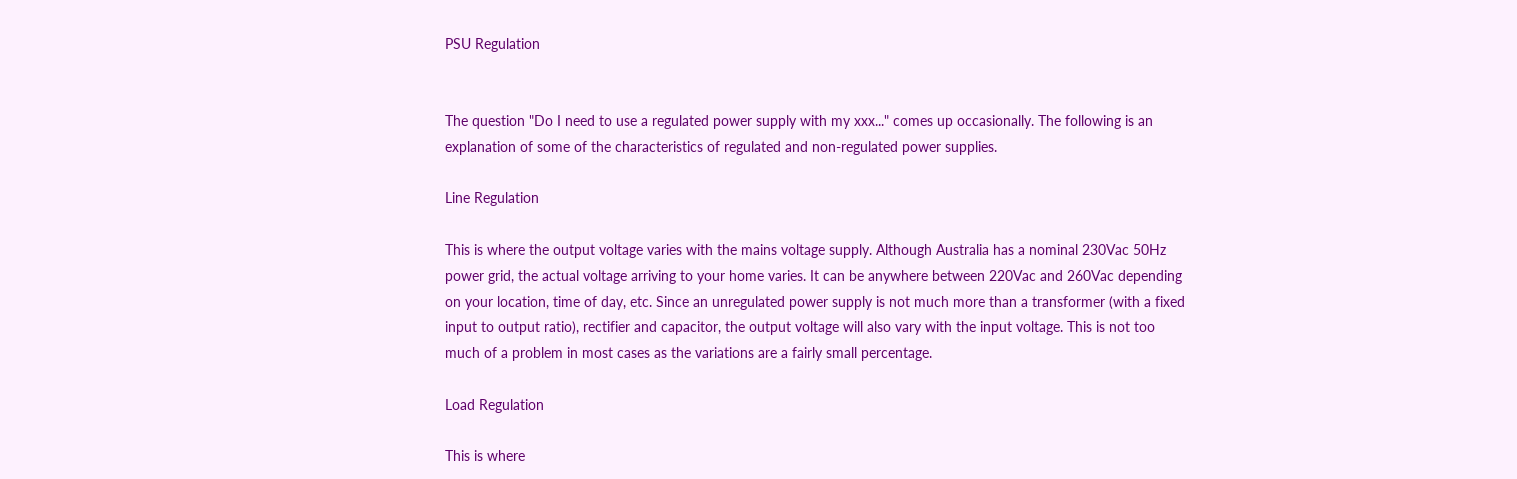PSU Regulation


The question "Do I need to use a regulated power supply with my xxx..." comes up occasionally. The following is an explanation of some of the characteristics of regulated and non-regulated power supplies.

Line Regulation

This is where the output voltage varies with the mains voltage supply. Although Australia has a nominal 230Vac 50Hz power grid, the actual voltage arriving to your home varies. It can be anywhere between 220Vac and 260Vac depending on your location, time of day, etc. Since an unregulated power supply is not much more than a transformer (with a fixed input to output ratio), rectifier and capacitor, the output voltage will also vary with the input voltage. This is not too much of a problem in most cases as the variations are a fairly small percentage.

Load Regulation

This is where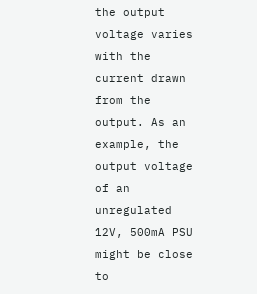the output voltage varies with the current drawn from the output. As an example, the output voltage of an unregulated 12V, 500mA PSU might be close to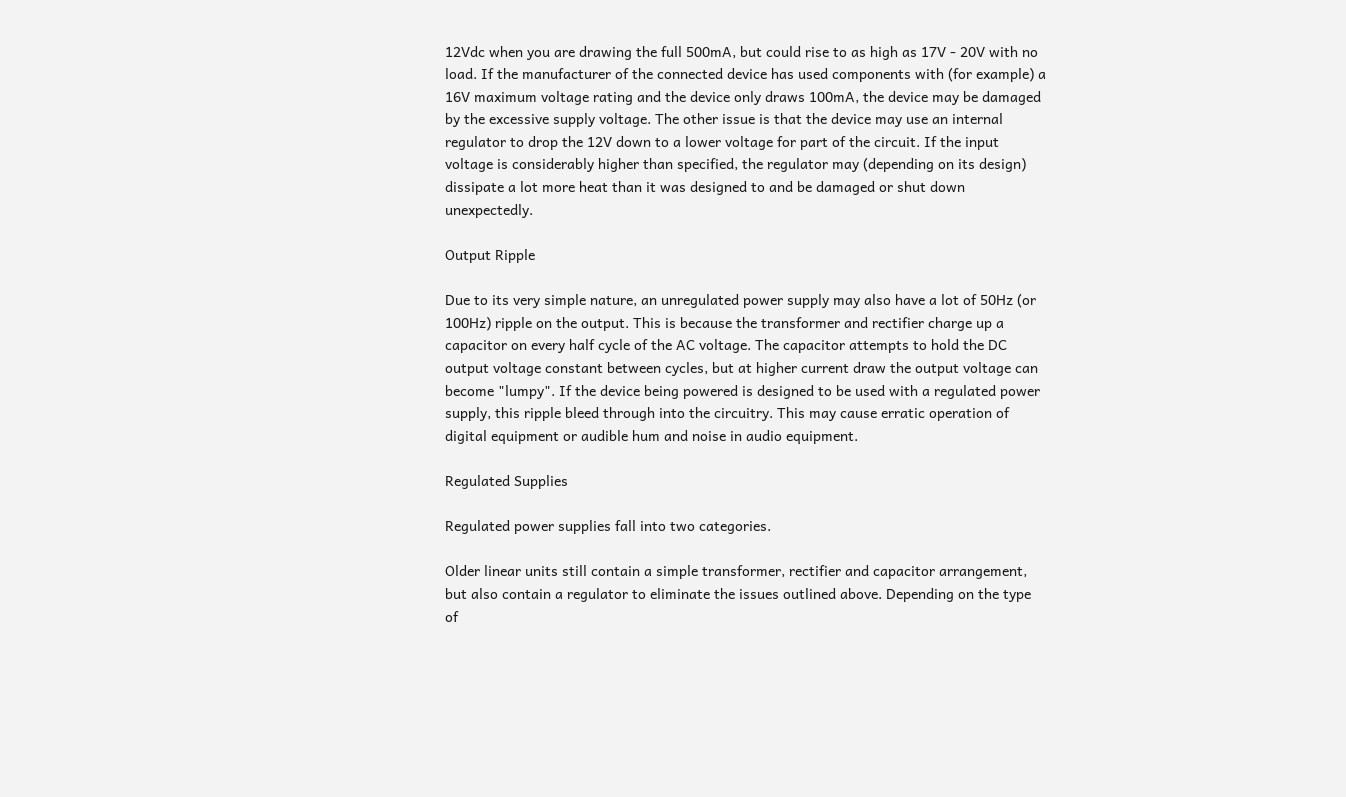12Vdc when you are drawing the full 500mA, but could rise to as high as 17V - 20V with no load. If the manufacturer of the connected device has used components with (for example) a 16V maximum voltage rating and the device only draws 100mA, the device may be damaged by the excessive supply voltage. The other issue is that the device may use an internal regulator to drop the 12V down to a lower voltage for part of the circuit. If the input voltage is considerably higher than specified, the regulator may (depending on its design) dissipate a lot more heat than it was designed to and be damaged or shut down unexpectedly.

Output Ripple

Due to its very simple nature, an unregulated power supply may also have a lot of 50Hz (or 100Hz) ripple on the output. This is because the transformer and rectifier charge up a capacitor on every half cycle of the AC voltage. The capacitor attempts to hold the DC output voltage constant between cycles, but at higher current draw the output voltage can become "lumpy". If the device being powered is designed to be used with a regulated power supply, this ripple bleed through into the circuitry. This may cause erratic operation of digital equipment or audible hum and noise in audio equipment.

Regulated Supplies

Regulated power supplies fall into two categories.

Older linear units still contain a simple transformer, rectifier and capacitor arrangement, but also contain a regulator to eliminate the issues outlined above. Depending on the type of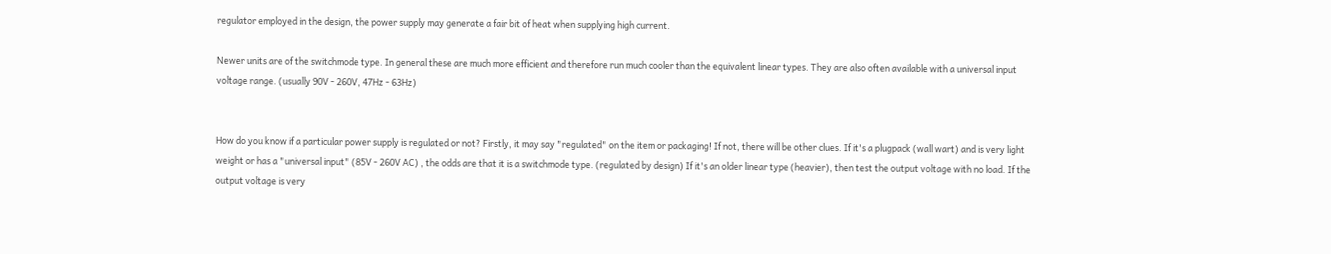regulator employed in the design, the power supply may generate a fair bit of heat when supplying high current.

Newer units are of the switchmode type. In general these are much more efficient and therefore run much cooler than the equivalent linear types. They are also often available with a universal input voltage range. (usually 90V - 260V, 47Hz - 63Hz)


How do you know if a particular power supply is regulated or not? Firstly, it may say "regulated" on the item or packaging! If not, there will be other clues. If it's a plugpack (wall wart) and is very light weight or has a "universal input" (85V - 260V AC) , the odds are that it is a switchmode type. (regulated by design) If it's an older linear type (heavier), then test the output voltage with no load. If the output voltage is very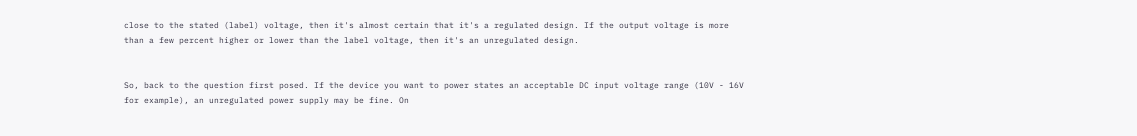close to the stated (label) voltage, then it's almost certain that it's a regulated design. If the output voltage is more than a few percent higher or lower than the label voltage, then it's an unregulated design.


So, back to the question first posed. If the device you want to power states an acceptable DC input voltage range (10V - 16V for example), an unregulated power supply may be fine. On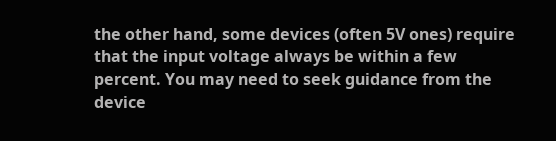the other hand, some devices (often 5V ones) require that the input voltage always be within a few percent. You may need to seek guidance from the device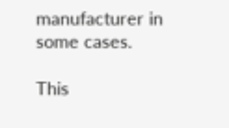manufacturer in some cases.

This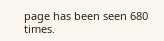page has been seen 680 times.